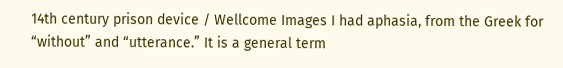14th century prison device / Wellcome Images I had aphasia, from the Greek for “without” and “utterance.” It is a general term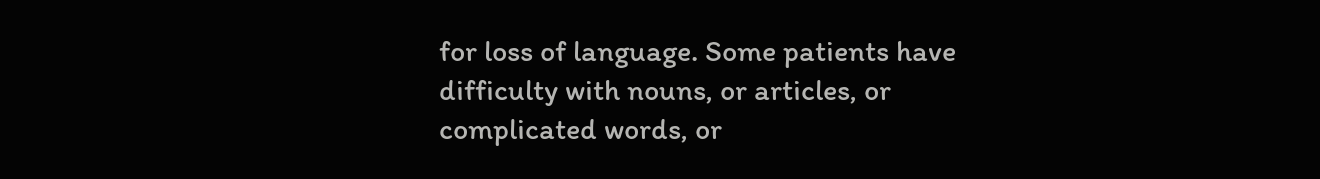for loss of language. Some patients have difficulty with nouns, or articles, or complicated words, or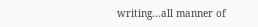writing...all manner of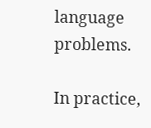language problems.

In practice,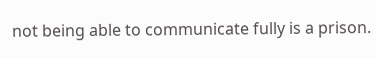not being able to communicate fully is a prison.